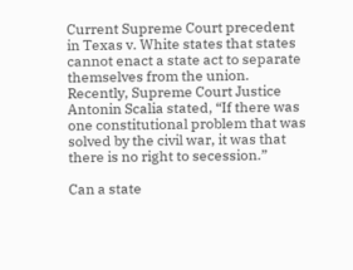Current Supreme Court precedent in Texas v. White states that states cannot enact a state act to separate themselves from the union. Recently, Supreme Court Justice Antonin Scalia stated, “If there was one constitutional problem that was solved by the civil war, it was that there is no right to secession.”

Can a state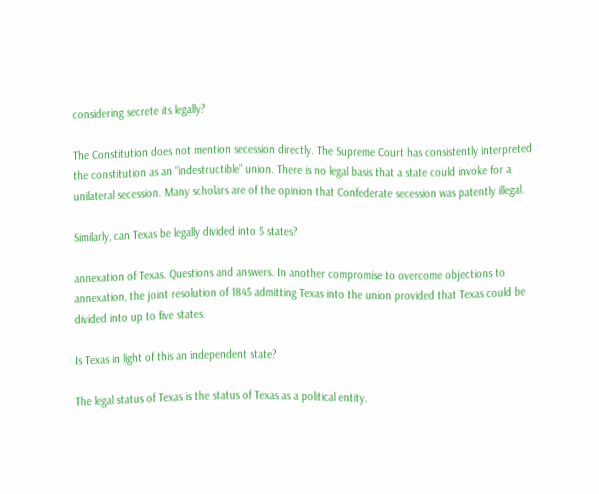considering secrete its legally?

The Constitution does not mention secession directly. The Supreme Court has consistently interpreted the constitution as an “indestructible” union. There is no legal basis that a state could invoke for a unilateral secession. Many scholars are of the opinion that Confederate secession was patently illegal.

Similarly, can Texas be legally divided into 5 states?

annexation of Texas. Questions and answers. In another compromise to overcome objections to annexation, the joint resolution of 1845 admitting Texas into the union provided that Texas could be divided into up to five states.

Is Texas in light of this an independent state?

The legal status of Texas is the status of Texas as a political entity.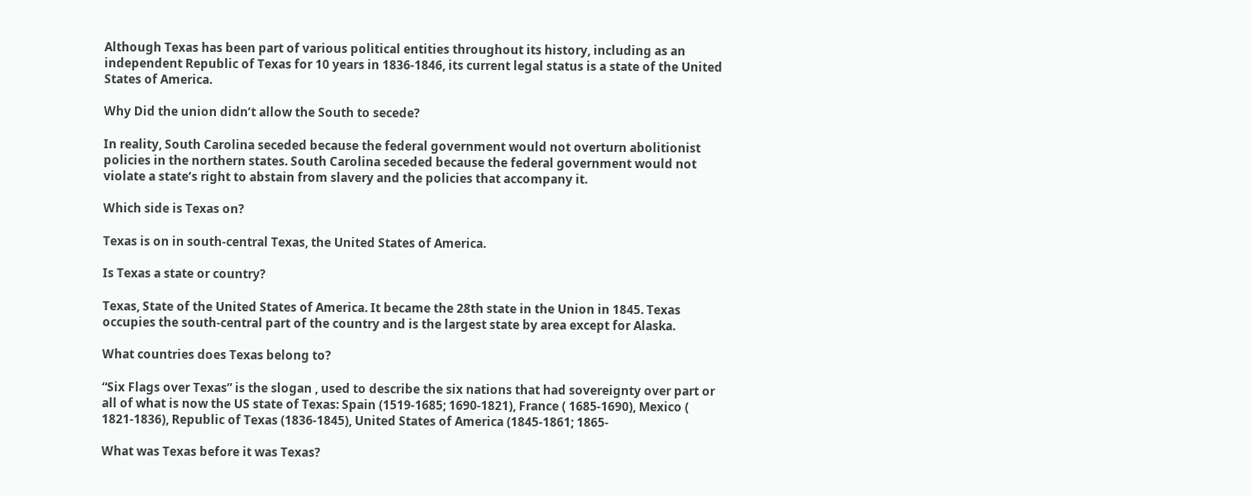Although Texas has been part of various political entities throughout its history, including as an independent Republic of Texas for 10 years in 1836-1846, its current legal status is a state of the United States of America.

Why Did the union didn’t allow the South to secede?

In reality, South Carolina seceded because the federal government would not overturn abolitionist policies in the northern states. South Carolina seceded because the federal government would not violate a state‘s right to abstain from slavery and the policies that accompany it.

Which side is Texas on?

Texas is on in south-central Texas, the United States of America.

Is Texas a state or country?

Texas, State of the United States of America. It became the 28th state in the Union in 1845. Texas occupies the south-central part of the country and is the largest state by area except for Alaska.

What countries does Texas belong to?

“Six Flags over Texas” is the slogan , used to describe the six nations that had sovereignty over part or all of what is now the US state of Texas: Spain (1519-1685; 1690-1821), France ( 1685-1690), Mexico ( 1821-1836), Republic of Texas (1836-1845), United States of America (1845-1861; 1865-

What was Texas before it was Texas?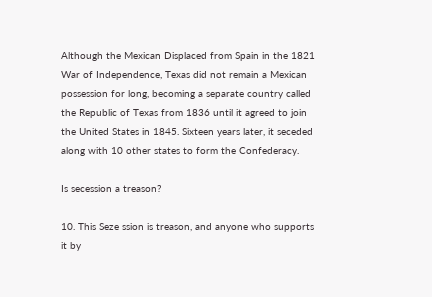Although the Mexican Displaced from Spain in the 1821 War of Independence, Texas did not remain a Mexican possession for long, becoming a separate country called the Republic of Texas from 1836 until it agreed to join the United States in 1845. Sixteen years later, it seceded along with 10 other states to form the Confederacy.

Is secession a treason?

10. This Seze ssion is treason, and anyone who supports it by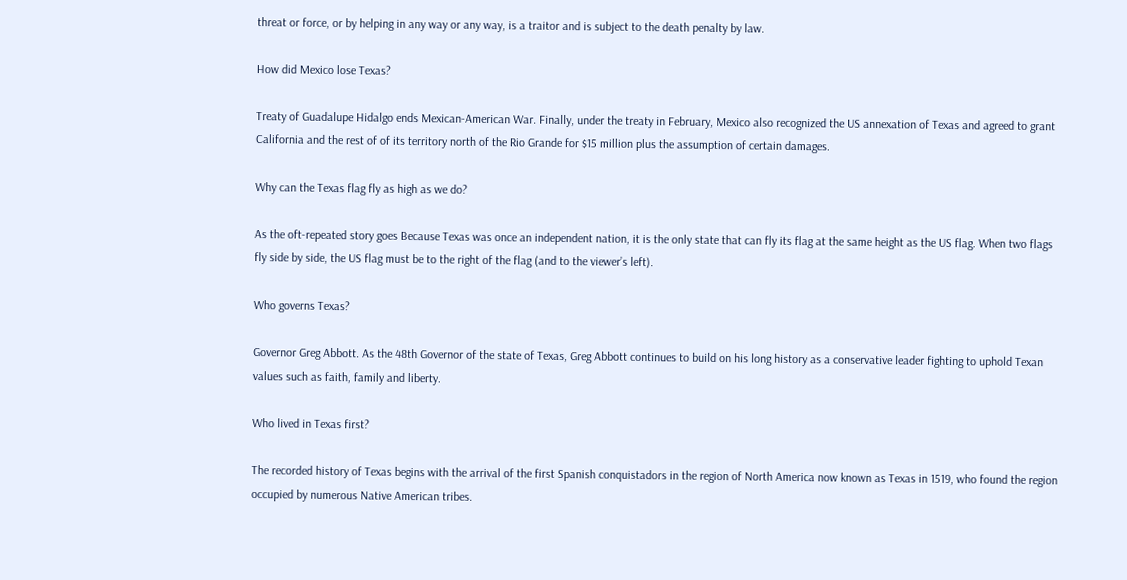threat or force, or by helping in any way or any way, is a traitor and is subject to the death penalty by law.

How did Mexico lose Texas?

Treaty of Guadalupe Hidalgo ends Mexican-American War. Finally, under the treaty in February, Mexico also recognized the US annexation of Texas and agreed to grant California and the rest of of its territory north of the Rio Grande for $15 million plus the assumption of certain damages.

Why can the Texas flag fly as high as we do?

As the oft-repeated story goes Because Texas was once an independent nation, it is the only state that can fly its flag at the same height as the US flag. When two flags fly side by side, the US flag must be to the right of the flag (and to the viewer’s left).

Who governs Texas?

Governor Greg Abbott. As the 48th Governor of the state of Texas, Greg Abbott continues to build on his long history as a conservative leader fighting to uphold Texan values such as faith, family and liberty.

Who lived in Texas first?

The recorded history of Texas begins with the arrival of the first Spanish conquistadors in the region of North America now known as Texas in 1519, who found the region occupied by numerous Native American tribes.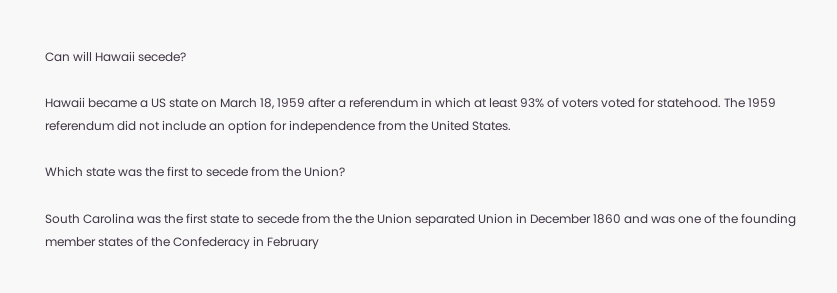Can will Hawaii secede?

Hawaii became a US state on March 18, 1959 after a referendum in which at least 93% of voters voted for statehood. The 1959 referendum did not include an option for independence from the United States.

Which state was the first to secede from the Union?

South Carolina was the first state to secede from the the Union separated Union in December 1860 and was one of the founding member states of the Confederacy in February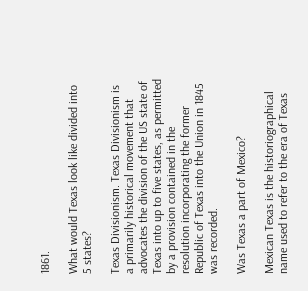1861.

What would Texas look like divided into 5 states?

Texas Divisionism. Texas Divisionism is a primarily historical movement that advocates the division of the US state of Texas into up to five states, as permitted by a provision contained in the resolution incorporating the former Republic of Texas into the Union in 1845 was recorded.

Was Texas a part of Mexico?

Mexican Texas is the historiographical name used to refer to the era of Texas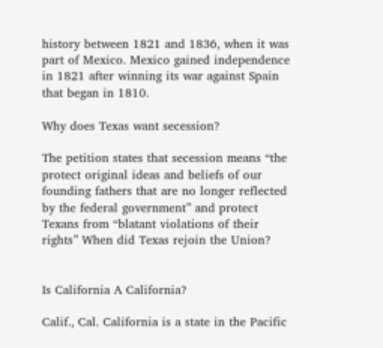history between 1821 and 1836, when it was part of Mexico. Mexico gained independence in 1821 after winning its war against Spain that began in 1810.

Why does Texas want secession?

The petition states that secession means “the protect original ideas and beliefs of our founding fathers that are no longer reflected by the federal government” and protect Texans from “blatant violations of their rights” When did Texas rejoin the Union?


Is California A California?

Calif., Cal. California is a state in the Pacific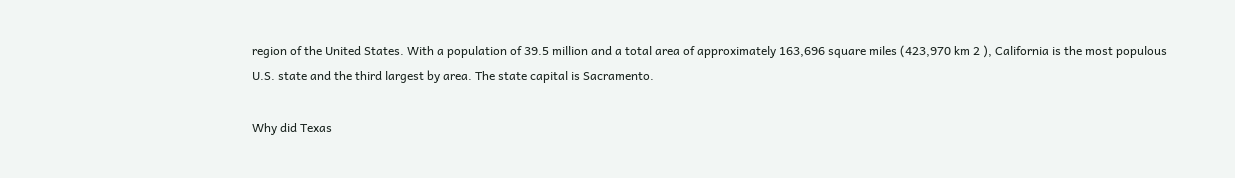region of the United States. With a population of 39.5 million and a total area of approximately 163,696 square miles (423,970 km 2 ), California is the most populous U.S. state and the third largest by area. The state capital is Sacramento.

Why did Texas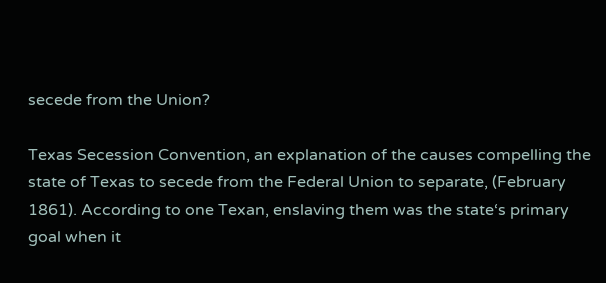secede from the Union?

Texas Secession Convention, an explanation of the causes compelling the state of Texas to secede from the Federal Union to separate, (February 1861). According to one Texan, enslaving them was the state‘s primary goal when it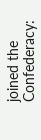joined the Confederacy: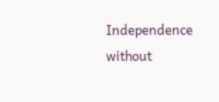Independence without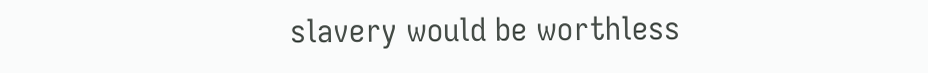slavery would be worthless